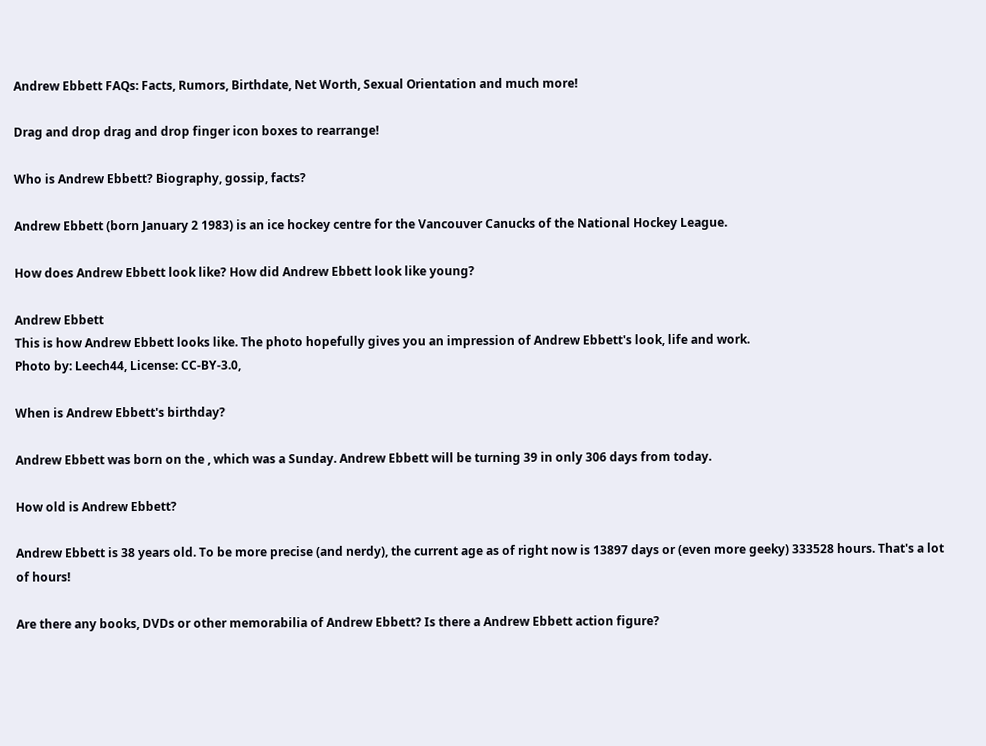Andrew Ebbett FAQs: Facts, Rumors, Birthdate, Net Worth, Sexual Orientation and much more!

Drag and drop drag and drop finger icon boxes to rearrange!

Who is Andrew Ebbett? Biography, gossip, facts?

Andrew Ebbett (born January 2 1983) is an ice hockey centre for the Vancouver Canucks of the National Hockey League.

How does Andrew Ebbett look like? How did Andrew Ebbett look like young?

Andrew Ebbett
This is how Andrew Ebbett looks like. The photo hopefully gives you an impression of Andrew Ebbett's look, life and work.
Photo by: Leech44, License: CC-BY-3.0,

When is Andrew Ebbett's birthday?

Andrew Ebbett was born on the , which was a Sunday. Andrew Ebbett will be turning 39 in only 306 days from today.

How old is Andrew Ebbett?

Andrew Ebbett is 38 years old. To be more precise (and nerdy), the current age as of right now is 13897 days or (even more geeky) 333528 hours. That's a lot of hours!

Are there any books, DVDs or other memorabilia of Andrew Ebbett? Is there a Andrew Ebbett action figure?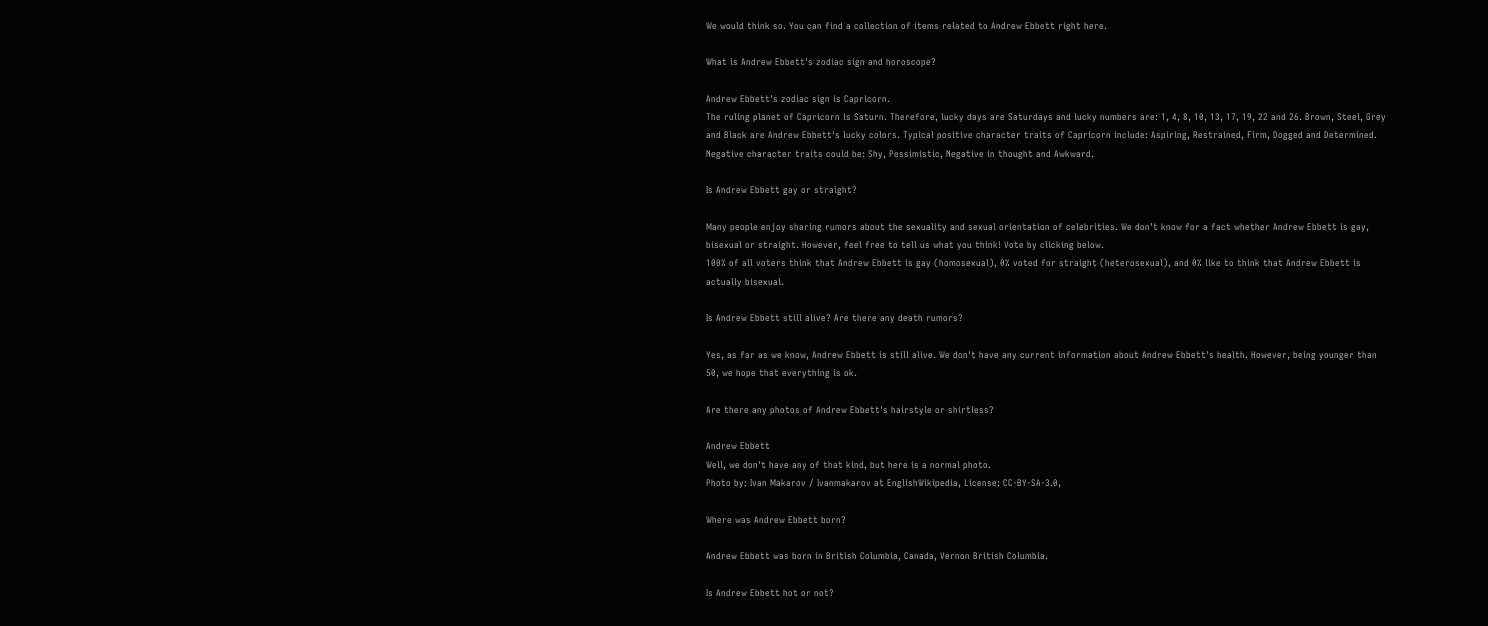We would think so. You can find a collection of items related to Andrew Ebbett right here.

What is Andrew Ebbett's zodiac sign and horoscope?

Andrew Ebbett's zodiac sign is Capricorn.
The ruling planet of Capricorn is Saturn. Therefore, lucky days are Saturdays and lucky numbers are: 1, 4, 8, 10, 13, 17, 19, 22 and 26. Brown, Steel, Grey and Black are Andrew Ebbett's lucky colors. Typical positive character traits of Capricorn include: Aspiring, Restrained, Firm, Dogged and Determined. Negative character traits could be: Shy, Pessimistic, Negative in thought and Awkward.

Is Andrew Ebbett gay or straight?

Many people enjoy sharing rumors about the sexuality and sexual orientation of celebrities. We don't know for a fact whether Andrew Ebbett is gay, bisexual or straight. However, feel free to tell us what you think! Vote by clicking below.
100% of all voters think that Andrew Ebbett is gay (homosexual), 0% voted for straight (heterosexual), and 0% like to think that Andrew Ebbett is actually bisexual.

Is Andrew Ebbett still alive? Are there any death rumors?

Yes, as far as we know, Andrew Ebbett is still alive. We don't have any current information about Andrew Ebbett's health. However, being younger than 50, we hope that everything is ok.

Are there any photos of Andrew Ebbett's hairstyle or shirtless?

Andrew Ebbett
Well, we don't have any of that kind, but here is a normal photo.
Photo by: Ivan Makarov / Ivanmakarov at EnglishWikipedia, License: CC-BY-SA-3.0,

Where was Andrew Ebbett born?

Andrew Ebbett was born in British Columbia, Canada, Vernon British Columbia.

Is Andrew Ebbett hot or not?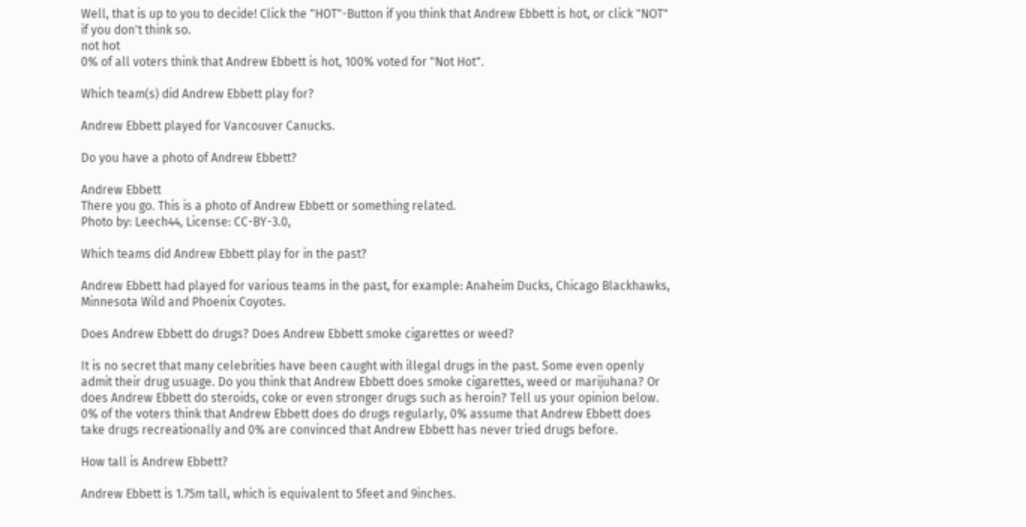Well, that is up to you to decide! Click the "HOT"-Button if you think that Andrew Ebbett is hot, or click "NOT" if you don't think so.
not hot
0% of all voters think that Andrew Ebbett is hot, 100% voted for "Not Hot".

Which team(s) did Andrew Ebbett play for?

Andrew Ebbett played for Vancouver Canucks.

Do you have a photo of Andrew Ebbett?

Andrew Ebbett
There you go. This is a photo of Andrew Ebbett or something related.
Photo by: Leech44, License: CC-BY-3.0,

Which teams did Andrew Ebbett play for in the past?

Andrew Ebbett had played for various teams in the past, for example: Anaheim Ducks, Chicago Blackhawks, Minnesota Wild and Phoenix Coyotes.

Does Andrew Ebbett do drugs? Does Andrew Ebbett smoke cigarettes or weed?

It is no secret that many celebrities have been caught with illegal drugs in the past. Some even openly admit their drug usuage. Do you think that Andrew Ebbett does smoke cigarettes, weed or marijuhana? Or does Andrew Ebbett do steroids, coke or even stronger drugs such as heroin? Tell us your opinion below.
0% of the voters think that Andrew Ebbett does do drugs regularly, 0% assume that Andrew Ebbett does take drugs recreationally and 0% are convinced that Andrew Ebbett has never tried drugs before.

How tall is Andrew Ebbett?

Andrew Ebbett is 1.75m tall, which is equivalent to 5feet and 9inches.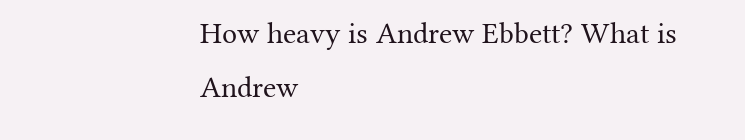How heavy is Andrew Ebbett? What is Andrew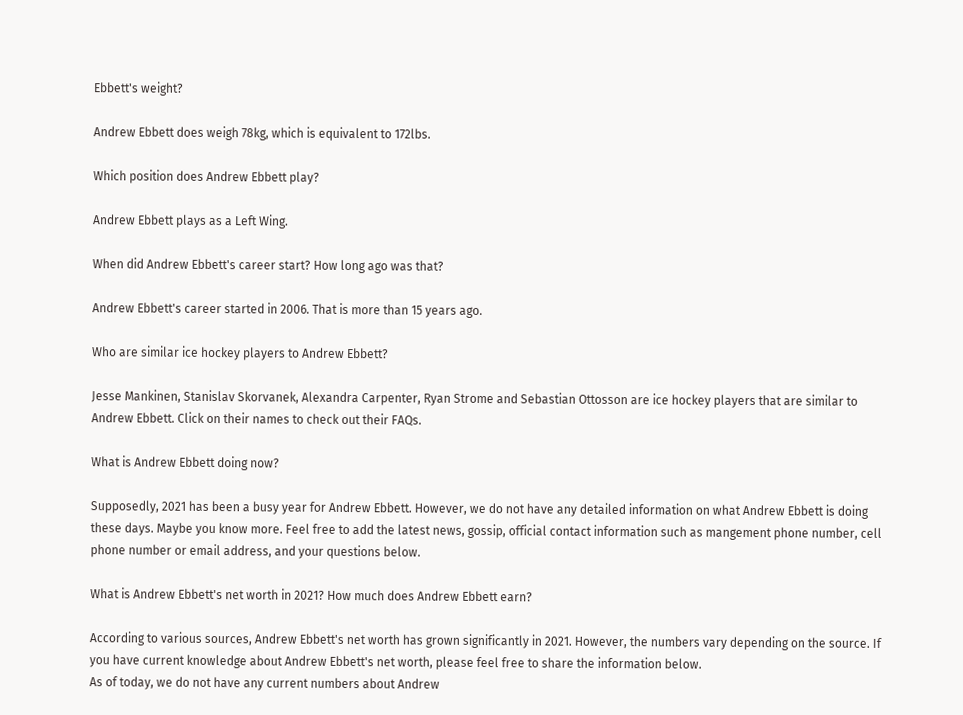Ebbett's weight?

Andrew Ebbett does weigh 78kg, which is equivalent to 172lbs.

Which position does Andrew Ebbett play?

Andrew Ebbett plays as a Left Wing.

When did Andrew Ebbett's career start? How long ago was that?

Andrew Ebbett's career started in 2006. That is more than 15 years ago.

Who are similar ice hockey players to Andrew Ebbett?

Jesse Mankinen, Stanislav Skorvanek, Alexandra Carpenter, Ryan Strome and Sebastian Ottosson are ice hockey players that are similar to Andrew Ebbett. Click on their names to check out their FAQs.

What is Andrew Ebbett doing now?

Supposedly, 2021 has been a busy year for Andrew Ebbett. However, we do not have any detailed information on what Andrew Ebbett is doing these days. Maybe you know more. Feel free to add the latest news, gossip, official contact information such as mangement phone number, cell phone number or email address, and your questions below.

What is Andrew Ebbett's net worth in 2021? How much does Andrew Ebbett earn?

According to various sources, Andrew Ebbett's net worth has grown significantly in 2021. However, the numbers vary depending on the source. If you have current knowledge about Andrew Ebbett's net worth, please feel free to share the information below.
As of today, we do not have any current numbers about Andrew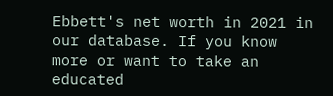Ebbett's net worth in 2021 in our database. If you know more or want to take an educated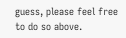guess, please feel free to do so above.